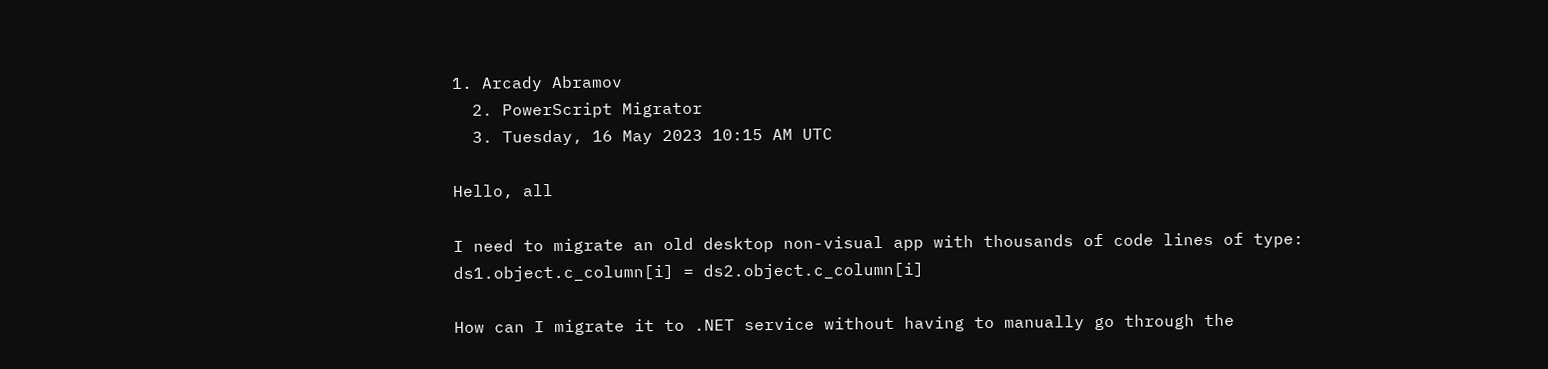1. Arcady Abramov
  2. PowerScript Migrator
  3. Tuesday, 16 May 2023 10:15 AM UTC

Hello, all

I need to migrate an old desktop non-visual app with thousands of code lines of type: ds1.object.c_column[i] = ds2.object.c_column[i]

How can I migrate it to .NET service without having to manually go through the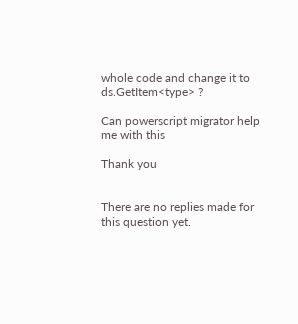whole code and change it to ds.GetItem<type> ?

Can powerscript migrator help me with this

Thank you


There are no replies made for this question yet.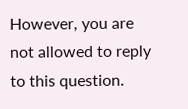However, you are not allowed to reply to this question.